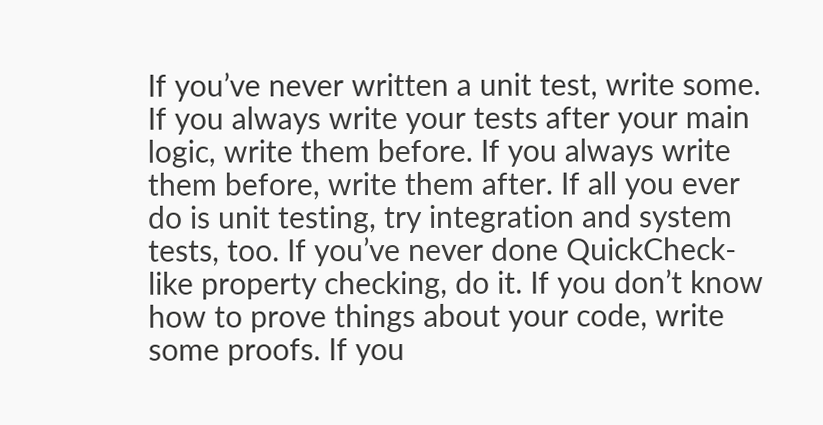If you’ve never written a unit test, write some. If you always write your tests after your main logic, write them before. If you always write them before, write them after. If all you ever do is unit testing, try integration and system tests, too. If you’ve never done QuickCheck-like property checking, do it. If you don’t know how to prove things about your code, write some proofs. If you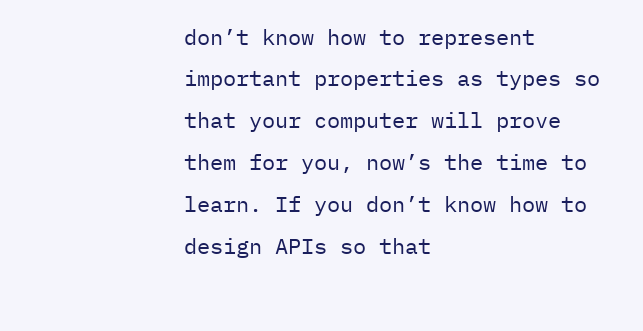don’t know how to represent important properties as types so that your computer will prove them for you, now’s the time to learn. If you don’t know how to design APIs so that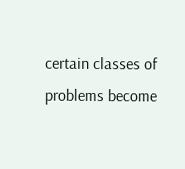certain classes of problems become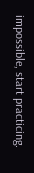impossible, start practicing.